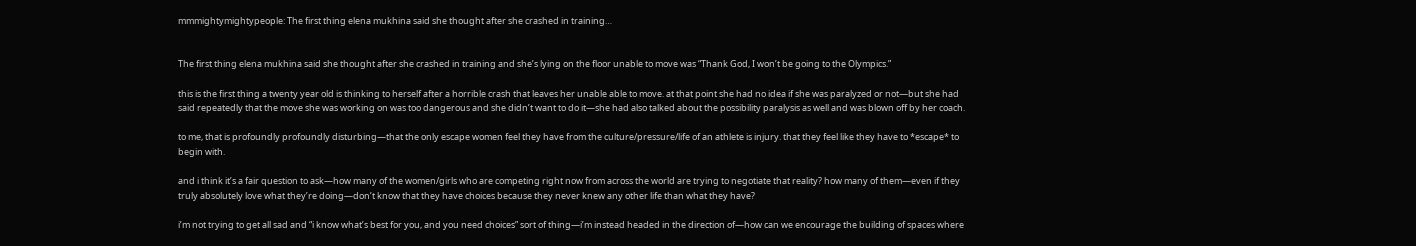mmmightymightypeople: The first thing elena mukhina said she thought after she crashed in training…


The first thing elena mukhina said she thought after she crashed in training and she’s lying on the floor unable to move was “Thank God, I won’t be going to the Olympics.”

this is the first thing a twenty year old is thinking to herself after a horrible crash that leaves her unable able to move. at that point she had no idea if she was paralyzed or not—but she had said repeatedly that the move she was working on was too dangerous and she didn’t want to do it—she had also talked about the possibility paralysis as well and was blown off by her coach.

to me, that is profoundly profoundly disturbing—that the only escape women feel they have from the culture/pressure/life of an athlete is injury. that they feel like they have to *escape* to begin with.

and i think it’s a fair question to ask—how many of the women/girls who are competing right now from across the world are trying to negotiate that reality? how many of them—even if they truly absolutely love what they’re doing—don’t know that they have choices because they never knew any other life than what they have?

i’m not trying to get all sad and “i know what’s best for you, and you need choices” sort of thing—i’m instead headed in the direction of—how can we encourage the building of spaces where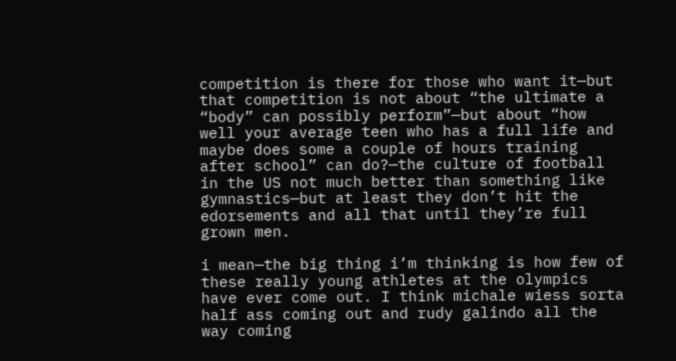competition is there for those who want it—but that competition is not about “the ultimate a “body” can possibly perform”—but about “how well your average teen who has a full life and maybe does some a couple of hours training after school” can do?—the culture of football in the US not much better than something like gymnastics—but at least they don’t hit the edorsements and all that until they’re full grown men.

i mean—the big thing i’m thinking is how few of these really young athletes at the olympics have ever come out. I think michale wiess sorta half ass coming out and rudy galindo all the way coming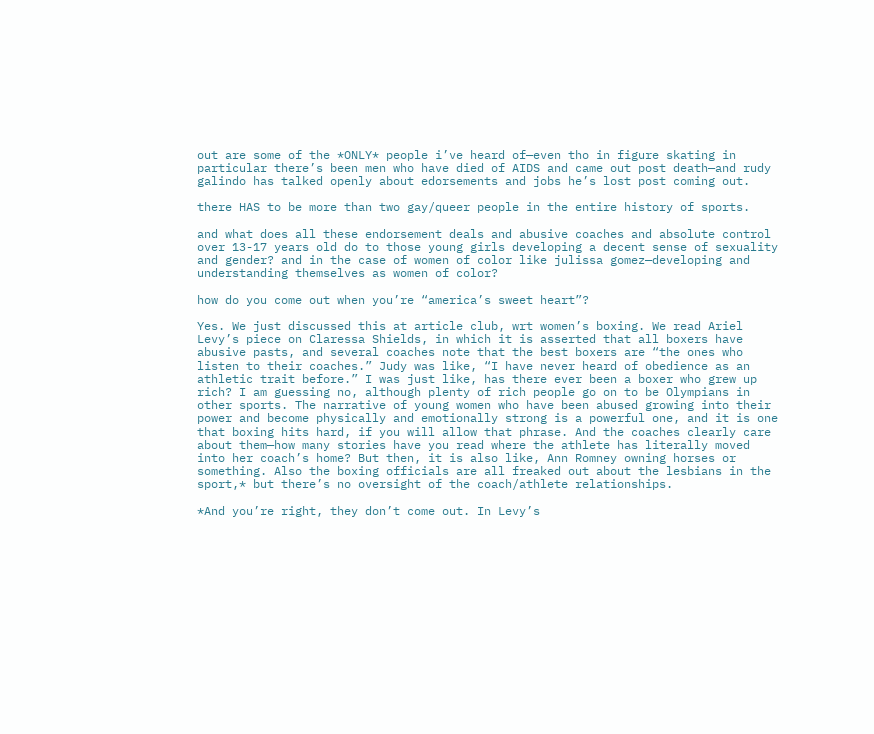out are some of the *ONLY* people i’ve heard of—even tho in figure skating in particular there’s been men who have died of AIDS and came out post death—and rudy galindo has talked openly about edorsements and jobs he’s lost post coming out.

there HAS to be more than two gay/queer people in the entire history of sports.

and what does all these endorsement deals and abusive coaches and absolute control over 13-17 years old do to those young girls developing a decent sense of sexuality and gender? and in the case of women of color like julissa gomez—developing and understanding themselves as women of color?

how do you come out when you’re “america’s sweet heart”?

Yes. We just discussed this at article club, wrt women’s boxing. We read Ariel Levy’s piece on Claressa Shields, in which it is asserted that all boxers have abusive pasts, and several coaches note that the best boxers are “the ones who listen to their coaches.” Judy was like, “I have never heard of obedience as an athletic trait before.” I was just like, has there ever been a boxer who grew up rich? I am guessing no, although plenty of rich people go on to be Olympians in other sports. The narrative of young women who have been abused growing into their power and become physically and emotionally strong is a powerful one, and it is one that boxing hits hard, if you will allow that phrase. And the coaches clearly care about them—how many stories have you read where the athlete has literally moved into her coach’s home? But then, it is also like, Ann Romney owning horses or something. Also the boxing officials are all freaked out about the lesbians in the sport,* but there’s no oversight of the coach/athlete relationships.

*And you’re right, they don’t come out. In Levy’s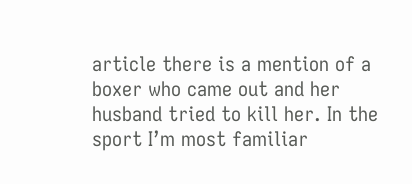article there is a mention of a boxer who came out and her husband tried to kill her. In the sport I’m most familiar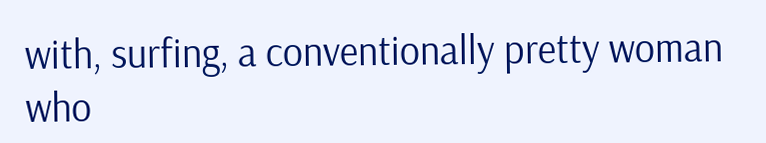with, surfing, a conventionally pretty woman who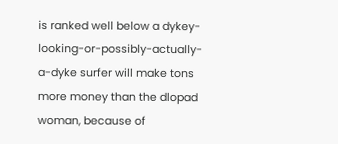is ranked well below a dykey-looking-or-possibly-actually-a-dyke surfer will make tons more money than the dlopad woman, because of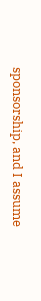sponsorship, and I assume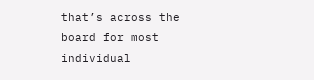that’s across the board for most individual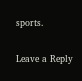sports.

Leave a Reply